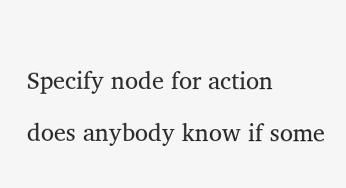Specify node for action

does anybody know if some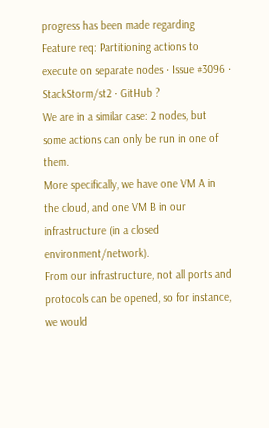progress has been made regarding Feature req: Partitioning actions to execute on separate nodes · Issue #3096 · StackStorm/st2 · GitHub ?
We are in a similar case: 2 nodes, but some actions can only be run in one of them.
More specifically, we have one VM A in the cloud, and one VM B in our infrastructure (in a closed environment/network).
From our infrastructure, not all ports and protocols can be opened, so for instance, we would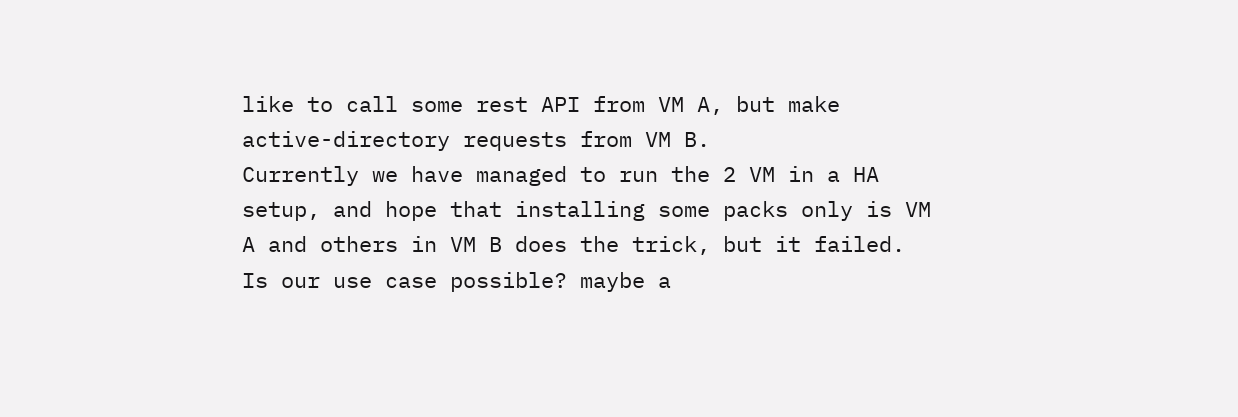like to call some rest API from VM A, but make active-directory requests from VM B.
Currently we have managed to run the 2 VM in a HA setup, and hope that installing some packs only is VM A and others in VM B does the trick, but it failed.
Is our use case possible? maybe a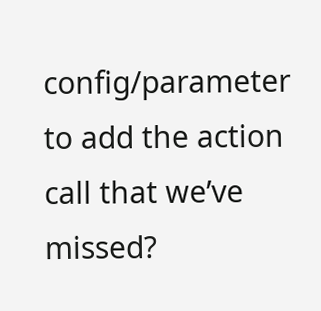config/parameter to add the action call that we’ve missed?